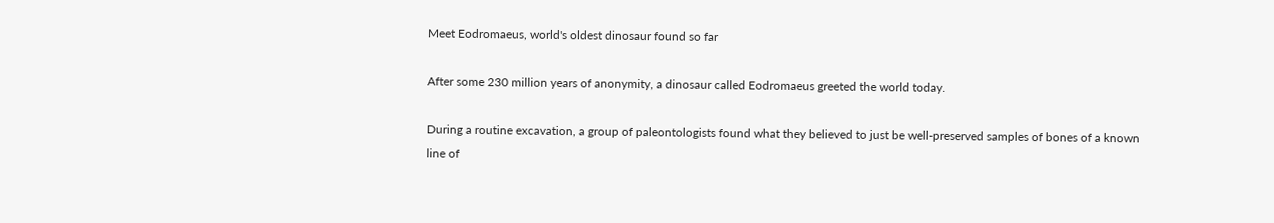Meet Eodromaeus, world's oldest dinosaur found so far

After some 230 million years of anonymity, a dinosaur called Eodromaeus greeted the world today.

During a routine excavation, a group of paleontologists found what they believed to just be well-preserved samples of bones of a known line of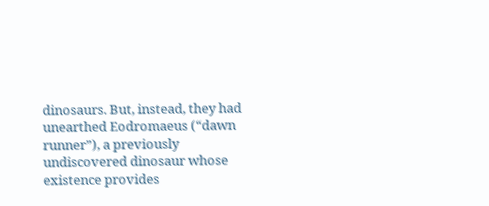dinosaurs. But, instead, they had unearthed Eodromaeus (“dawn runner”), a previously undiscovered dinosaur whose existence provides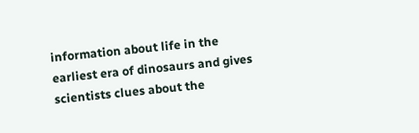information about life in the earliest era of dinosaurs and gives scientists clues about the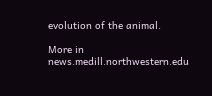evolution of the animal.

More in news.medill.northwestern.edu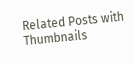Related Posts with Thumbnails